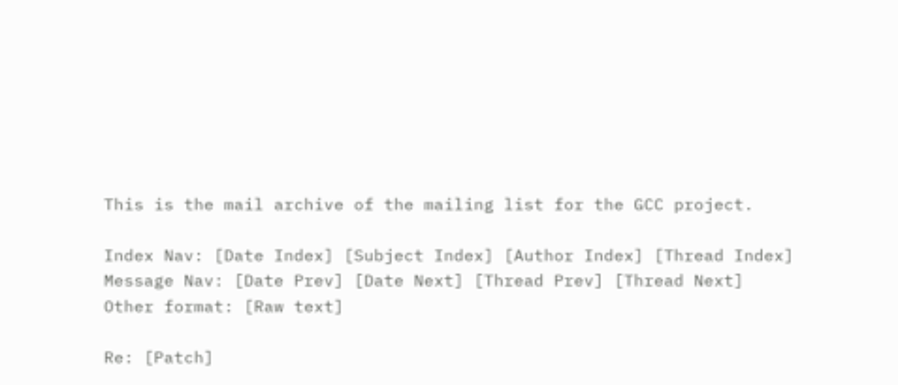This is the mail archive of the mailing list for the GCC project.

Index Nav: [Date Index] [Subject Index] [Author Index] [Thread Index]
Message Nav: [Date Prev] [Date Next] [Thread Prev] [Thread Next]
Other format: [Raw text]

Re: [Patch]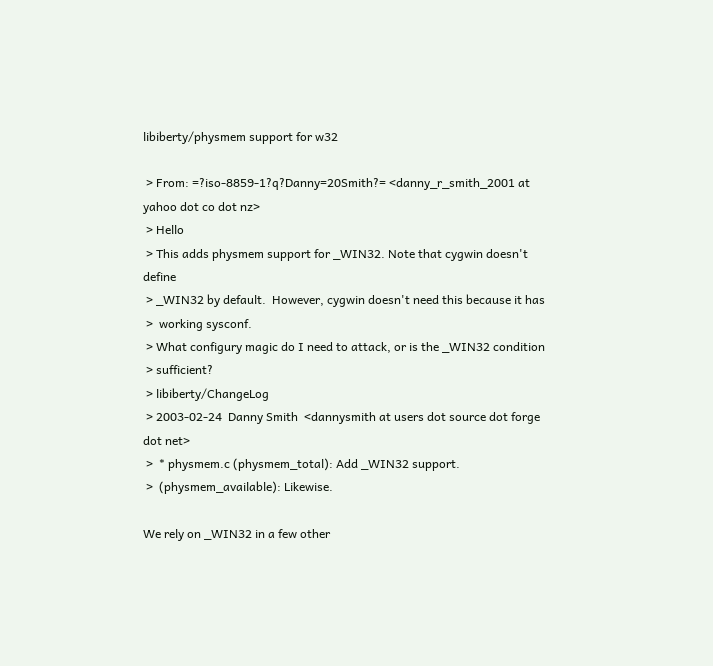libiberty/physmem support for w32

 > From: =?iso-8859-1?q?Danny=20Smith?= <danny_r_smith_2001 at yahoo dot co dot nz>
 > Hello
 > This adds physmem support for _WIN32. Note that cygwin doesn't define
 > _WIN32 by default.  However, cygwin doesn't need this because it has
 >  working sysconf.
 > What configury magic do I need to attack, or is the _WIN32 condition
 > sufficient?
 > libiberty/ChangeLog
 > 2003-02-24  Danny Smith  <dannysmith at users dot source dot forge dot net>
 >  * physmem.c (physmem_total): Add _WIN32 support.
 >  (physmem_available): Likewise.

We rely on _WIN32 in a few other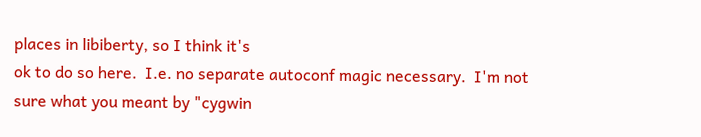places in libiberty, so I think it's
ok to do so here.  I.e. no separate autoconf magic necessary.  I'm not
sure what you meant by "cygwin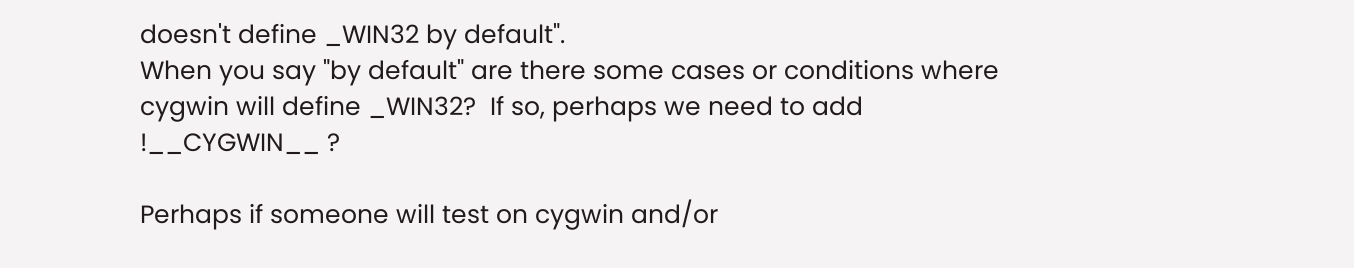doesn't define _WIN32 by default".
When you say "by default" are there some cases or conditions where
cygwin will define _WIN32?  If so, perhaps we need to add !__CYGWIN__ ?

Perhaps if someone will test on cygwin and/or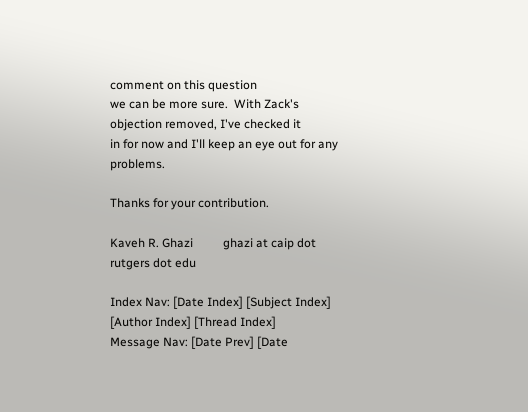comment on this question
we can be more sure.  With Zack's objection removed, I've checked it
in for now and I'll keep an eye out for any problems.

Thanks for your contribution.

Kaveh R. Ghazi          ghazi at caip dot rutgers dot edu

Index Nav: [Date Index] [Subject Index] [Author Index] [Thread Index]
Message Nav: [Date Prev] [Date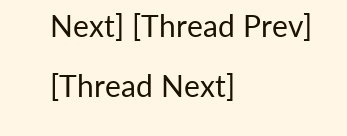Next] [Thread Prev] [Thread Next]